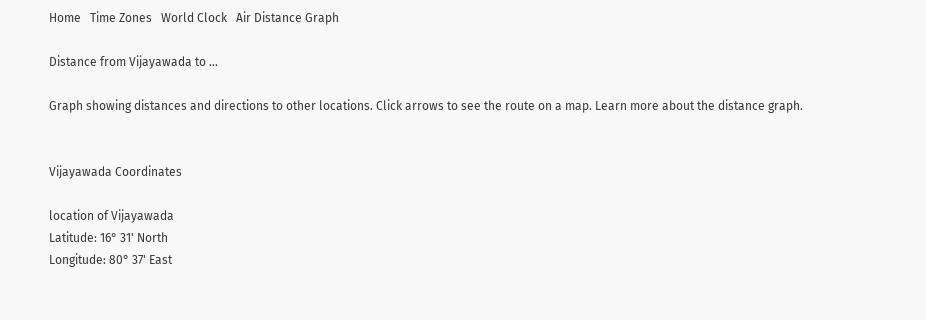Home   Time Zones   World Clock   Air Distance Graph

Distance from Vijayawada to ...

Graph showing distances and directions to other locations. Click arrows to see the route on a map. Learn more about the distance graph.


Vijayawada Coordinates

location of Vijayawada
Latitude: 16° 31' North
Longitude: 80° 37' East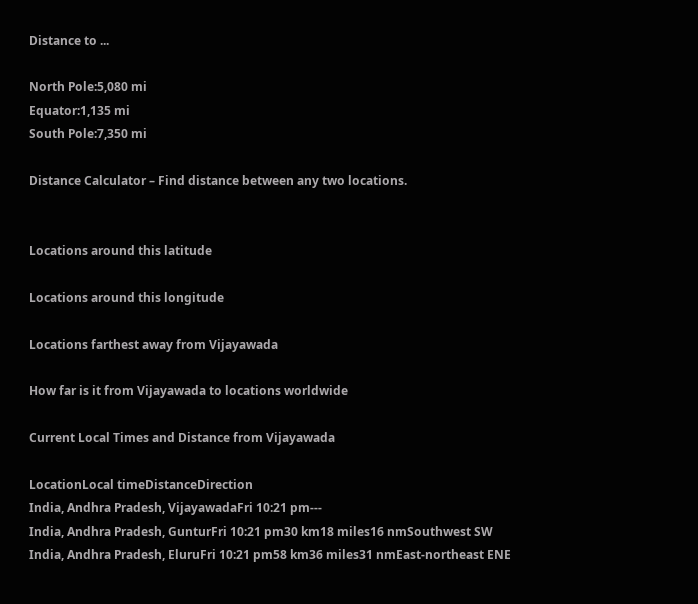Distance to ...

North Pole:5,080 mi
Equator:1,135 mi
South Pole:7,350 mi

Distance Calculator – Find distance between any two locations.


Locations around this latitude

Locations around this longitude

Locations farthest away from Vijayawada

How far is it from Vijayawada to locations worldwide

Current Local Times and Distance from Vijayawada

LocationLocal timeDistanceDirection
India, Andhra Pradesh, VijayawadaFri 10:21 pm---
India, Andhra Pradesh, GunturFri 10:21 pm30 km18 miles16 nmSouthwest SW
India, Andhra Pradesh, EluruFri 10:21 pm58 km36 miles31 nmEast-northeast ENE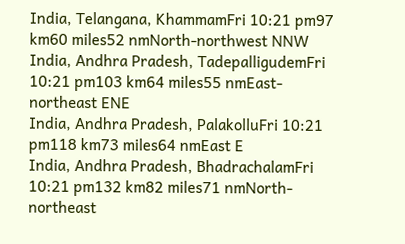India, Telangana, KhammamFri 10:21 pm97 km60 miles52 nmNorth-northwest NNW
India, Andhra Pradesh, TadepalligudemFri 10:21 pm103 km64 miles55 nmEast-northeast ENE
India, Andhra Pradesh, PalakolluFri 10:21 pm118 km73 miles64 nmEast E
India, Andhra Pradesh, BhadrachalamFri 10:21 pm132 km82 miles71 nmNorth-northeast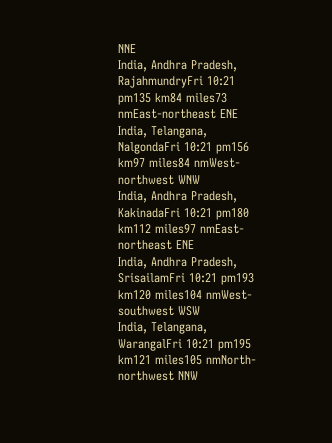NNE
India, Andhra Pradesh, RajahmundryFri 10:21 pm135 km84 miles73 nmEast-northeast ENE
India, Telangana, NalgondaFri 10:21 pm156 km97 miles84 nmWest-northwest WNW
India, Andhra Pradesh, KakinadaFri 10:21 pm180 km112 miles97 nmEast-northeast ENE
India, Andhra Pradesh, SrisailamFri 10:21 pm193 km120 miles104 nmWest-southwest WSW
India, Telangana, WarangalFri 10:21 pm195 km121 miles105 nmNorth-northwest NNW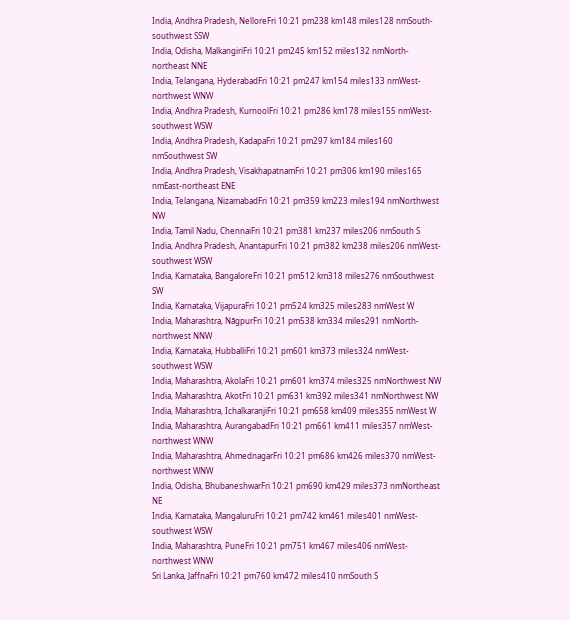India, Andhra Pradesh, NelloreFri 10:21 pm238 km148 miles128 nmSouth-southwest SSW
India, Odisha, MalkangiriFri 10:21 pm245 km152 miles132 nmNorth-northeast NNE
India, Telangana, HyderabadFri 10:21 pm247 km154 miles133 nmWest-northwest WNW
India, Andhra Pradesh, KurnoolFri 10:21 pm286 km178 miles155 nmWest-southwest WSW
India, Andhra Pradesh, KadapaFri 10:21 pm297 km184 miles160 nmSouthwest SW
India, Andhra Pradesh, VisakhapatnamFri 10:21 pm306 km190 miles165 nmEast-northeast ENE
India, Telangana, NizamabadFri 10:21 pm359 km223 miles194 nmNorthwest NW
India, Tamil Nadu, ChennaiFri 10:21 pm381 km237 miles206 nmSouth S
India, Andhra Pradesh, AnantapurFri 10:21 pm382 km238 miles206 nmWest-southwest WSW
India, Karnataka, BangaloreFri 10:21 pm512 km318 miles276 nmSouthwest SW
India, Karnataka, VijapuraFri 10:21 pm524 km325 miles283 nmWest W
India, Maharashtra, NãgpurFri 10:21 pm538 km334 miles291 nmNorth-northwest NNW
India, Karnataka, HubballiFri 10:21 pm601 km373 miles324 nmWest-southwest WSW
India, Maharashtra, AkolaFri 10:21 pm601 km374 miles325 nmNorthwest NW
India, Maharashtra, AkotFri 10:21 pm631 km392 miles341 nmNorthwest NW
India, Maharashtra, IchalkaranjiFri 10:21 pm658 km409 miles355 nmWest W
India, Maharashtra, AurangabadFri 10:21 pm661 km411 miles357 nmWest-northwest WNW
India, Maharashtra, AhmednagarFri 10:21 pm686 km426 miles370 nmWest-northwest WNW
India, Odisha, BhubaneshwarFri 10:21 pm690 km429 miles373 nmNortheast NE
India, Karnataka, MangaluruFri 10:21 pm742 km461 miles401 nmWest-southwest WSW
India, Maharashtra, PuneFri 10:21 pm751 km467 miles406 nmWest-northwest WNW
Sri Lanka, JaffnaFri 10:21 pm760 km472 miles410 nmSouth S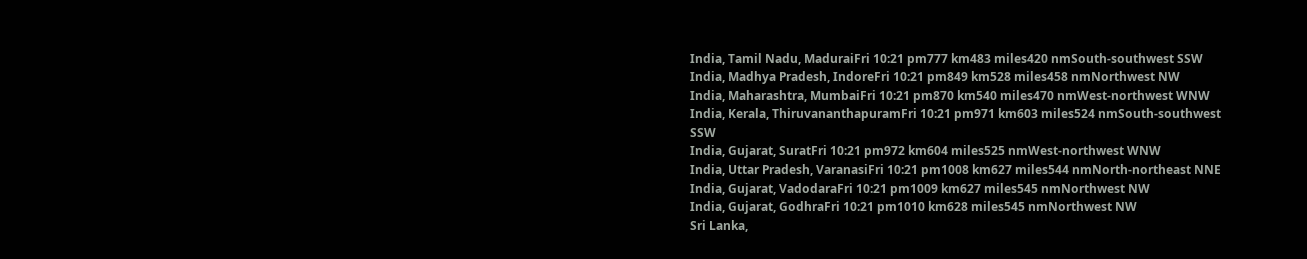India, Tamil Nadu, MaduraiFri 10:21 pm777 km483 miles420 nmSouth-southwest SSW
India, Madhya Pradesh, IndoreFri 10:21 pm849 km528 miles458 nmNorthwest NW
India, Maharashtra, MumbaiFri 10:21 pm870 km540 miles470 nmWest-northwest WNW
India, Kerala, ThiruvananthapuramFri 10:21 pm971 km603 miles524 nmSouth-southwest SSW
India, Gujarat, SuratFri 10:21 pm972 km604 miles525 nmWest-northwest WNW
India, Uttar Pradesh, VaranasiFri 10:21 pm1008 km627 miles544 nmNorth-northeast NNE
India, Gujarat, VadodaraFri 10:21 pm1009 km627 miles545 nmNorthwest NW
India, Gujarat, GodhraFri 10:21 pm1010 km628 miles545 nmNorthwest NW
Sri Lanka,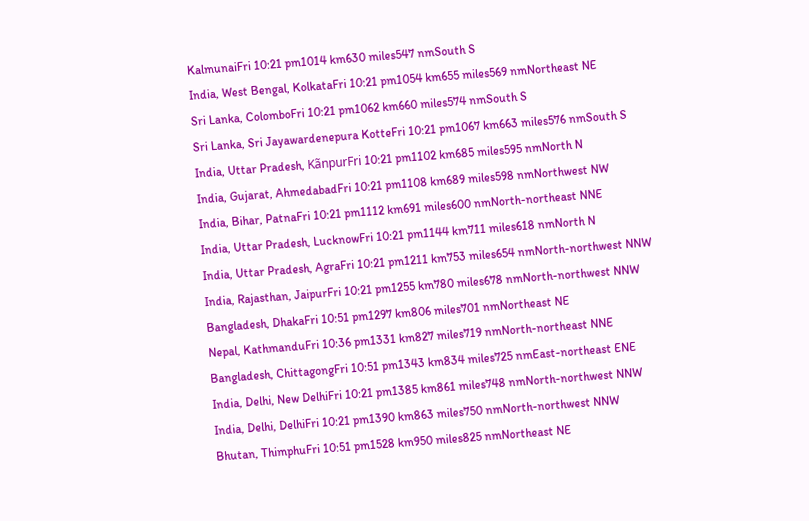KalmunaiFri 10:21 pm1014 km630 miles547 nmSouth S
India, West Bengal, KolkataFri 10:21 pm1054 km655 miles569 nmNortheast NE
Sri Lanka, ColomboFri 10:21 pm1062 km660 miles574 nmSouth S
Sri Lanka, Sri Jayawardenepura KotteFri 10:21 pm1067 km663 miles576 nmSouth S
India, Uttar Pradesh, KãnpurFri 10:21 pm1102 km685 miles595 nmNorth N
India, Gujarat, AhmedabadFri 10:21 pm1108 km689 miles598 nmNorthwest NW
India, Bihar, PatnaFri 10:21 pm1112 km691 miles600 nmNorth-northeast NNE
India, Uttar Pradesh, LucknowFri 10:21 pm1144 km711 miles618 nmNorth N
India, Uttar Pradesh, AgraFri 10:21 pm1211 km753 miles654 nmNorth-northwest NNW
India, Rajasthan, JaipurFri 10:21 pm1255 km780 miles678 nmNorth-northwest NNW
Bangladesh, DhakaFri 10:51 pm1297 km806 miles701 nmNortheast NE
Nepal, KathmanduFri 10:36 pm1331 km827 miles719 nmNorth-northeast NNE
Bangladesh, ChittagongFri 10:51 pm1343 km834 miles725 nmEast-northeast ENE
India, Delhi, New DelhiFri 10:21 pm1385 km861 miles748 nmNorth-northwest NNW
India, Delhi, DelhiFri 10:21 pm1390 km863 miles750 nmNorth-northwest NNW
Bhutan, ThimphuFri 10:51 pm1528 km950 miles825 nmNortheast NE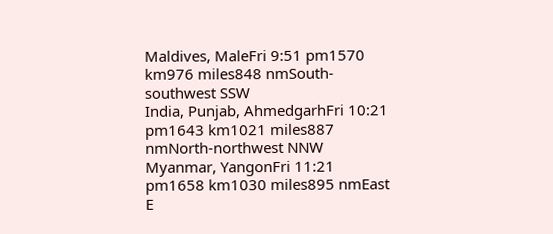Maldives, MaleFri 9:51 pm1570 km976 miles848 nmSouth-southwest SSW
India, Punjab, AhmedgarhFri 10:21 pm1643 km1021 miles887 nmNorth-northwest NNW
Myanmar, YangonFri 11:21 pm1658 km1030 miles895 nmEast E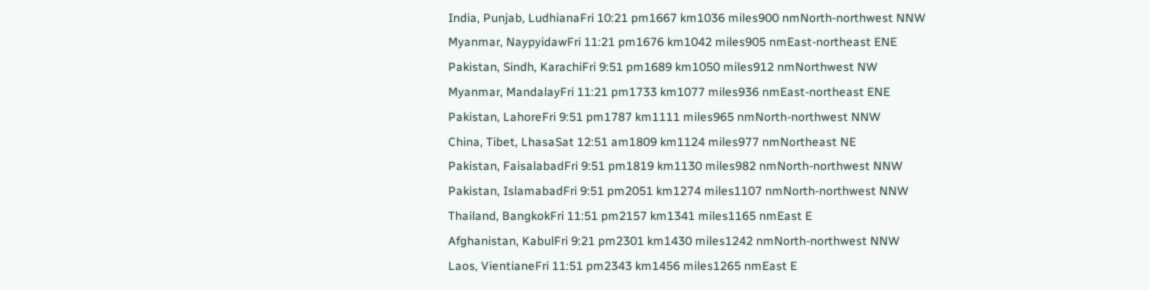India, Punjab, LudhianaFri 10:21 pm1667 km1036 miles900 nmNorth-northwest NNW
Myanmar, NaypyidawFri 11:21 pm1676 km1042 miles905 nmEast-northeast ENE
Pakistan, Sindh, KarachiFri 9:51 pm1689 km1050 miles912 nmNorthwest NW
Myanmar, MandalayFri 11:21 pm1733 km1077 miles936 nmEast-northeast ENE
Pakistan, LahoreFri 9:51 pm1787 km1111 miles965 nmNorth-northwest NNW
China, Tibet, LhasaSat 12:51 am1809 km1124 miles977 nmNortheast NE
Pakistan, FaisalabadFri 9:51 pm1819 km1130 miles982 nmNorth-northwest NNW
Pakistan, IslamabadFri 9:51 pm2051 km1274 miles1107 nmNorth-northwest NNW
Thailand, BangkokFri 11:51 pm2157 km1341 miles1165 nmEast E
Afghanistan, KabulFri 9:21 pm2301 km1430 miles1242 nmNorth-northwest NNW
Laos, VientianeFri 11:51 pm2343 km1456 miles1265 nmEast E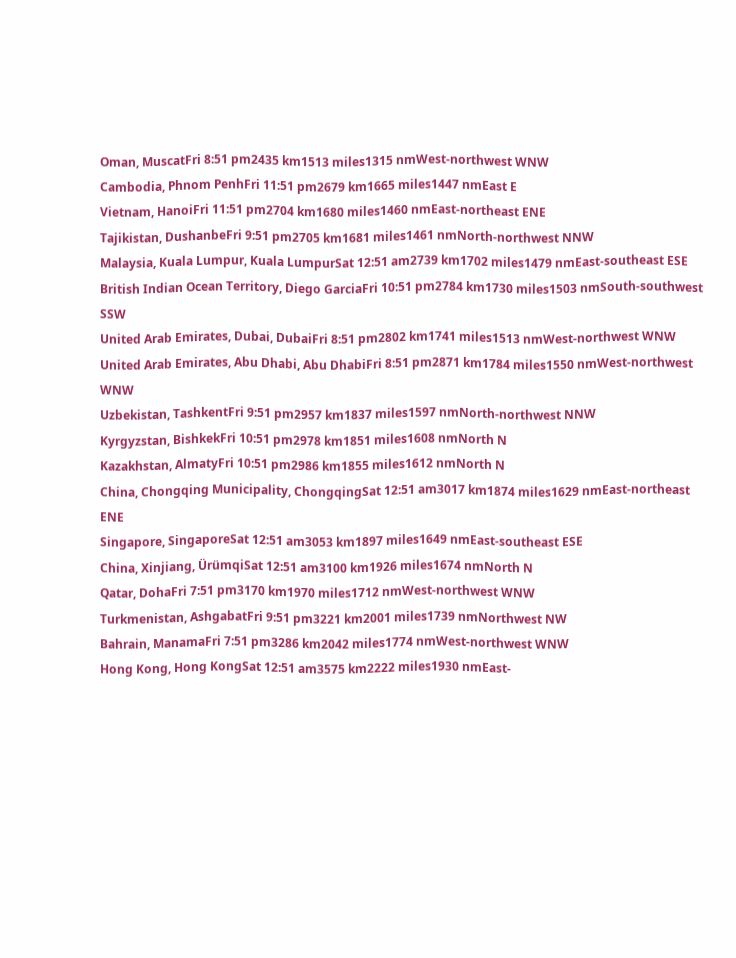Oman, MuscatFri 8:51 pm2435 km1513 miles1315 nmWest-northwest WNW
Cambodia, Phnom PenhFri 11:51 pm2679 km1665 miles1447 nmEast E
Vietnam, HanoiFri 11:51 pm2704 km1680 miles1460 nmEast-northeast ENE
Tajikistan, DushanbeFri 9:51 pm2705 km1681 miles1461 nmNorth-northwest NNW
Malaysia, Kuala Lumpur, Kuala LumpurSat 12:51 am2739 km1702 miles1479 nmEast-southeast ESE
British Indian Ocean Territory, Diego GarciaFri 10:51 pm2784 km1730 miles1503 nmSouth-southwest SSW
United Arab Emirates, Dubai, DubaiFri 8:51 pm2802 km1741 miles1513 nmWest-northwest WNW
United Arab Emirates, Abu Dhabi, Abu DhabiFri 8:51 pm2871 km1784 miles1550 nmWest-northwest WNW
Uzbekistan, TashkentFri 9:51 pm2957 km1837 miles1597 nmNorth-northwest NNW
Kyrgyzstan, BishkekFri 10:51 pm2978 km1851 miles1608 nmNorth N
Kazakhstan, AlmatyFri 10:51 pm2986 km1855 miles1612 nmNorth N
China, Chongqing Municipality, ChongqingSat 12:51 am3017 km1874 miles1629 nmEast-northeast ENE
Singapore, SingaporeSat 12:51 am3053 km1897 miles1649 nmEast-southeast ESE
China, Xinjiang, ÜrümqiSat 12:51 am3100 km1926 miles1674 nmNorth N
Qatar, DohaFri 7:51 pm3170 km1970 miles1712 nmWest-northwest WNW
Turkmenistan, AshgabatFri 9:51 pm3221 km2001 miles1739 nmNorthwest NW
Bahrain, ManamaFri 7:51 pm3286 km2042 miles1774 nmWest-northwest WNW
Hong Kong, Hong KongSat 12:51 am3575 km2222 miles1930 nmEast-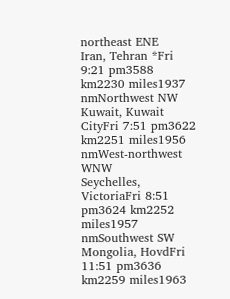northeast ENE
Iran, Tehran *Fri 9:21 pm3588 km2230 miles1937 nmNorthwest NW
Kuwait, Kuwait CityFri 7:51 pm3622 km2251 miles1956 nmWest-northwest WNW
Seychelles, VictoriaFri 8:51 pm3624 km2252 miles1957 nmSouthwest SW
Mongolia, HovdFri 11:51 pm3636 km2259 miles1963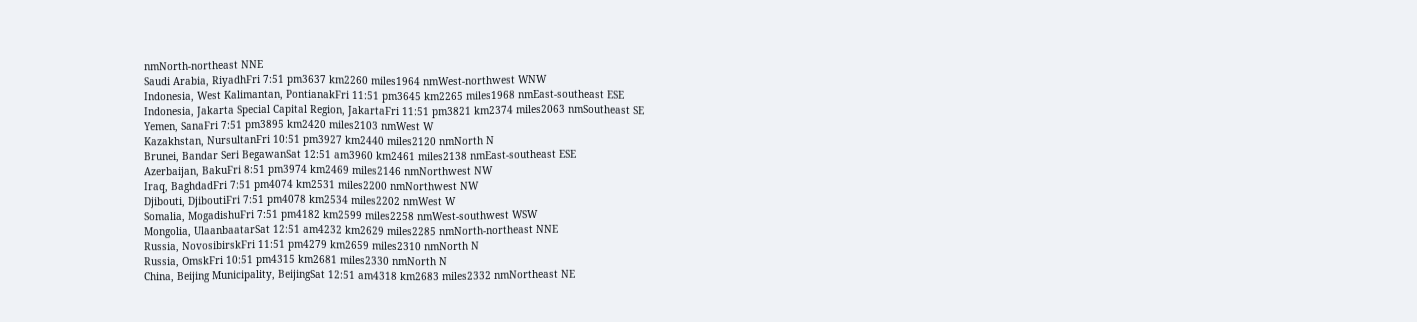nmNorth-northeast NNE
Saudi Arabia, RiyadhFri 7:51 pm3637 km2260 miles1964 nmWest-northwest WNW
Indonesia, West Kalimantan, PontianakFri 11:51 pm3645 km2265 miles1968 nmEast-southeast ESE
Indonesia, Jakarta Special Capital Region, JakartaFri 11:51 pm3821 km2374 miles2063 nmSoutheast SE
Yemen, SanaFri 7:51 pm3895 km2420 miles2103 nmWest W
Kazakhstan, NursultanFri 10:51 pm3927 km2440 miles2120 nmNorth N
Brunei, Bandar Seri BegawanSat 12:51 am3960 km2461 miles2138 nmEast-southeast ESE
Azerbaijan, BakuFri 8:51 pm3974 km2469 miles2146 nmNorthwest NW
Iraq, BaghdadFri 7:51 pm4074 km2531 miles2200 nmNorthwest NW
Djibouti, DjiboutiFri 7:51 pm4078 km2534 miles2202 nmWest W
Somalia, MogadishuFri 7:51 pm4182 km2599 miles2258 nmWest-southwest WSW
Mongolia, UlaanbaatarSat 12:51 am4232 km2629 miles2285 nmNorth-northeast NNE
Russia, NovosibirskFri 11:51 pm4279 km2659 miles2310 nmNorth N
Russia, OmskFri 10:51 pm4315 km2681 miles2330 nmNorth N
China, Beijing Municipality, BeijingSat 12:51 am4318 km2683 miles2332 nmNortheast NE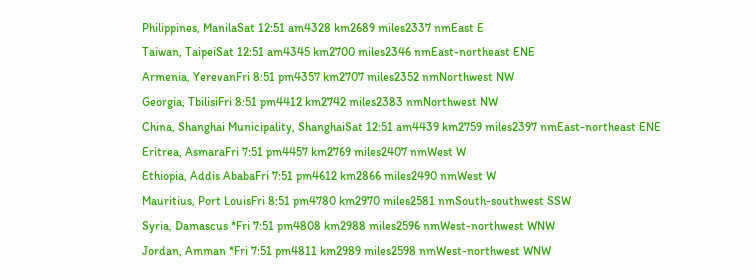Philippines, ManilaSat 12:51 am4328 km2689 miles2337 nmEast E
Taiwan, TaipeiSat 12:51 am4345 km2700 miles2346 nmEast-northeast ENE
Armenia, YerevanFri 8:51 pm4357 km2707 miles2352 nmNorthwest NW
Georgia, TbilisiFri 8:51 pm4412 km2742 miles2383 nmNorthwest NW
China, Shanghai Municipality, ShanghaiSat 12:51 am4439 km2759 miles2397 nmEast-northeast ENE
Eritrea, AsmaraFri 7:51 pm4457 km2769 miles2407 nmWest W
Ethiopia, Addis AbabaFri 7:51 pm4612 km2866 miles2490 nmWest W
Mauritius, Port LouisFri 8:51 pm4780 km2970 miles2581 nmSouth-southwest SSW
Syria, Damascus *Fri 7:51 pm4808 km2988 miles2596 nmWest-northwest WNW
Jordan, Amman *Fri 7:51 pm4811 km2989 miles2598 nmWest-northwest WNW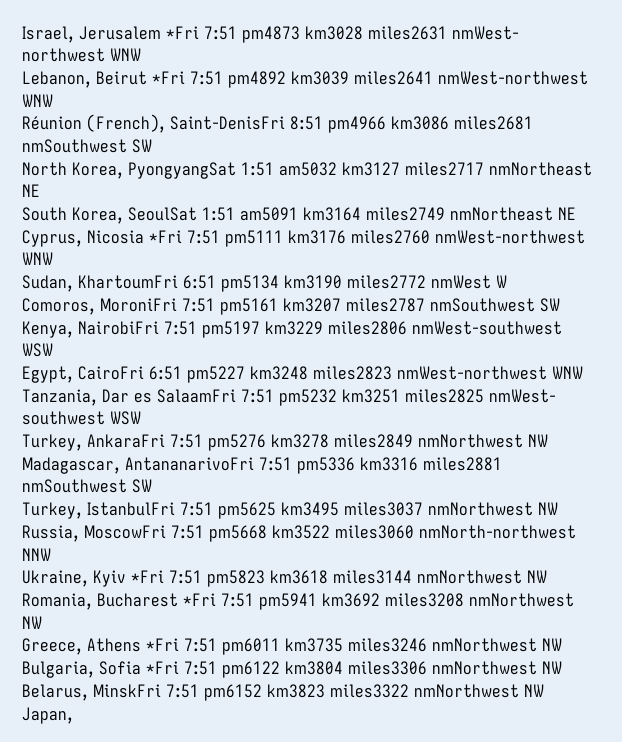Israel, Jerusalem *Fri 7:51 pm4873 km3028 miles2631 nmWest-northwest WNW
Lebanon, Beirut *Fri 7:51 pm4892 km3039 miles2641 nmWest-northwest WNW
Réunion (French), Saint-DenisFri 8:51 pm4966 km3086 miles2681 nmSouthwest SW
North Korea, PyongyangSat 1:51 am5032 km3127 miles2717 nmNortheast NE
South Korea, SeoulSat 1:51 am5091 km3164 miles2749 nmNortheast NE
Cyprus, Nicosia *Fri 7:51 pm5111 km3176 miles2760 nmWest-northwest WNW
Sudan, KhartoumFri 6:51 pm5134 km3190 miles2772 nmWest W
Comoros, MoroniFri 7:51 pm5161 km3207 miles2787 nmSouthwest SW
Kenya, NairobiFri 7:51 pm5197 km3229 miles2806 nmWest-southwest WSW
Egypt, CairoFri 6:51 pm5227 km3248 miles2823 nmWest-northwest WNW
Tanzania, Dar es SalaamFri 7:51 pm5232 km3251 miles2825 nmWest-southwest WSW
Turkey, AnkaraFri 7:51 pm5276 km3278 miles2849 nmNorthwest NW
Madagascar, AntananarivoFri 7:51 pm5336 km3316 miles2881 nmSouthwest SW
Turkey, IstanbulFri 7:51 pm5625 km3495 miles3037 nmNorthwest NW
Russia, MoscowFri 7:51 pm5668 km3522 miles3060 nmNorth-northwest NNW
Ukraine, Kyiv *Fri 7:51 pm5823 km3618 miles3144 nmNorthwest NW
Romania, Bucharest *Fri 7:51 pm5941 km3692 miles3208 nmNorthwest NW
Greece, Athens *Fri 7:51 pm6011 km3735 miles3246 nmNorthwest NW
Bulgaria, Sofia *Fri 7:51 pm6122 km3804 miles3306 nmNorthwest NW
Belarus, MinskFri 7:51 pm6152 km3823 miles3322 nmNorthwest NW
Japan,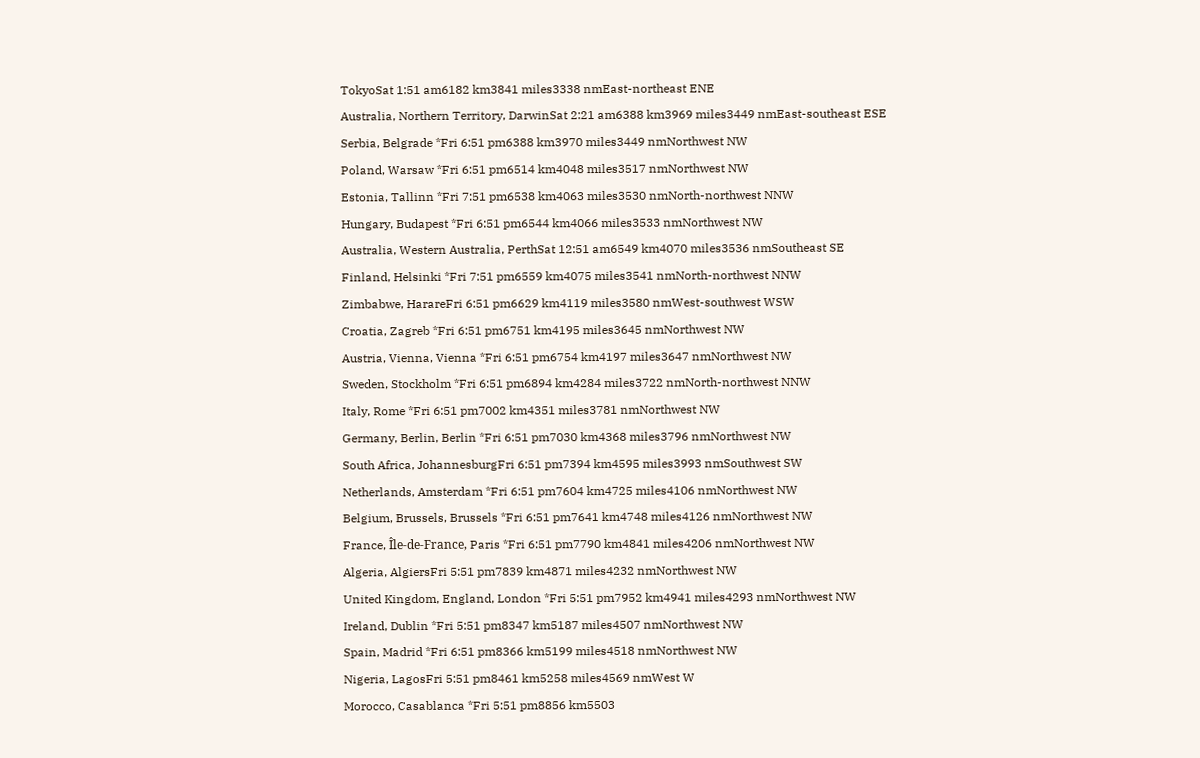TokyoSat 1:51 am6182 km3841 miles3338 nmEast-northeast ENE
Australia, Northern Territory, DarwinSat 2:21 am6388 km3969 miles3449 nmEast-southeast ESE
Serbia, Belgrade *Fri 6:51 pm6388 km3970 miles3449 nmNorthwest NW
Poland, Warsaw *Fri 6:51 pm6514 km4048 miles3517 nmNorthwest NW
Estonia, Tallinn *Fri 7:51 pm6538 km4063 miles3530 nmNorth-northwest NNW
Hungary, Budapest *Fri 6:51 pm6544 km4066 miles3533 nmNorthwest NW
Australia, Western Australia, PerthSat 12:51 am6549 km4070 miles3536 nmSoutheast SE
Finland, Helsinki *Fri 7:51 pm6559 km4075 miles3541 nmNorth-northwest NNW
Zimbabwe, HarareFri 6:51 pm6629 km4119 miles3580 nmWest-southwest WSW
Croatia, Zagreb *Fri 6:51 pm6751 km4195 miles3645 nmNorthwest NW
Austria, Vienna, Vienna *Fri 6:51 pm6754 km4197 miles3647 nmNorthwest NW
Sweden, Stockholm *Fri 6:51 pm6894 km4284 miles3722 nmNorth-northwest NNW
Italy, Rome *Fri 6:51 pm7002 km4351 miles3781 nmNorthwest NW
Germany, Berlin, Berlin *Fri 6:51 pm7030 km4368 miles3796 nmNorthwest NW
South Africa, JohannesburgFri 6:51 pm7394 km4595 miles3993 nmSouthwest SW
Netherlands, Amsterdam *Fri 6:51 pm7604 km4725 miles4106 nmNorthwest NW
Belgium, Brussels, Brussels *Fri 6:51 pm7641 km4748 miles4126 nmNorthwest NW
France, Île-de-France, Paris *Fri 6:51 pm7790 km4841 miles4206 nmNorthwest NW
Algeria, AlgiersFri 5:51 pm7839 km4871 miles4232 nmNorthwest NW
United Kingdom, England, London *Fri 5:51 pm7952 km4941 miles4293 nmNorthwest NW
Ireland, Dublin *Fri 5:51 pm8347 km5187 miles4507 nmNorthwest NW
Spain, Madrid *Fri 6:51 pm8366 km5199 miles4518 nmNorthwest NW
Nigeria, LagosFri 5:51 pm8461 km5258 miles4569 nmWest W
Morocco, Casablanca *Fri 5:51 pm8856 km5503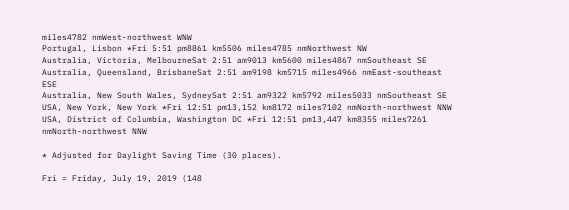miles4782 nmWest-northwest WNW
Portugal, Lisbon *Fri 5:51 pm8861 km5506 miles4785 nmNorthwest NW
Australia, Victoria, MelbourneSat 2:51 am9013 km5600 miles4867 nmSoutheast SE
Australia, Queensland, BrisbaneSat 2:51 am9198 km5715 miles4966 nmEast-southeast ESE
Australia, New South Wales, SydneySat 2:51 am9322 km5792 miles5033 nmSoutheast SE
USA, New York, New York *Fri 12:51 pm13,152 km8172 miles7102 nmNorth-northwest NNW
USA, District of Columbia, Washington DC *Fri 12:51 pm13,447 km8355 miles7261 nmNorth-northwest NNW

* Adjusted for Daylight Saving Time (30 places).

Fri = Friday, July 19, 2019 (148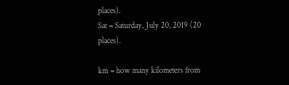places).
Sat = Saturday, July 20, 2019 (20 places).

km = how many kilometers from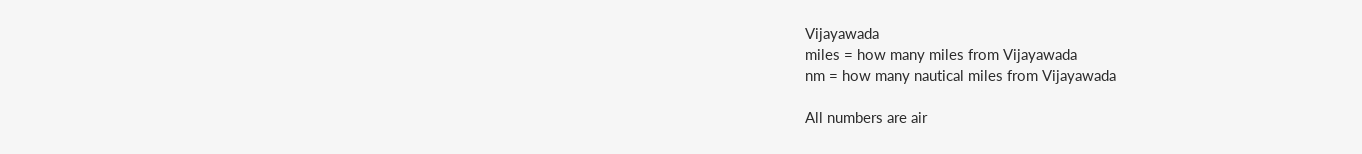Vijayawada
miles = how many miles from Vijayawada
nm = how many nautical miles from Vijayawada

All numbers are air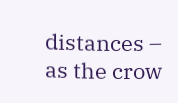distances – as the crow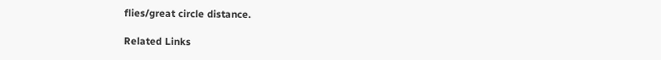flies/great circle distance.

Related Links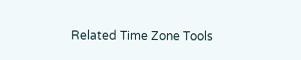Related Time Zone Tools